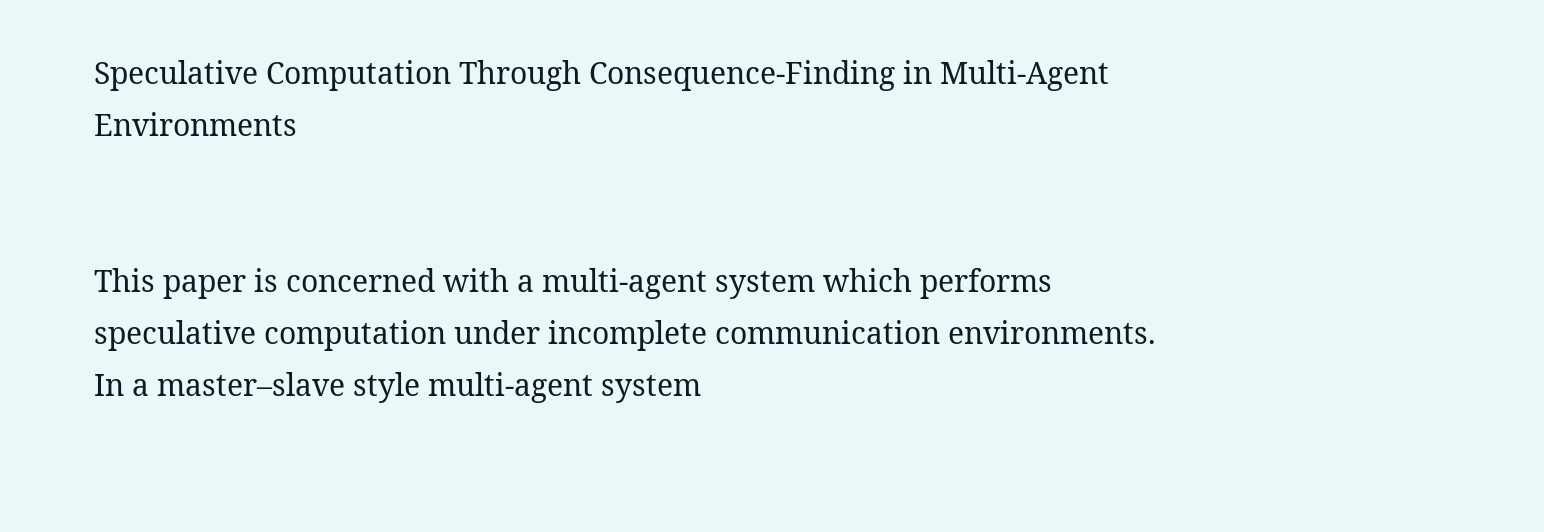Speculative Computation Through Consequence-Finding in Multi-Agent Environments


This paper is concerned with a multi-agent system which performs speculative computation under incomplete communication environments. In a master–slave style multi-agent system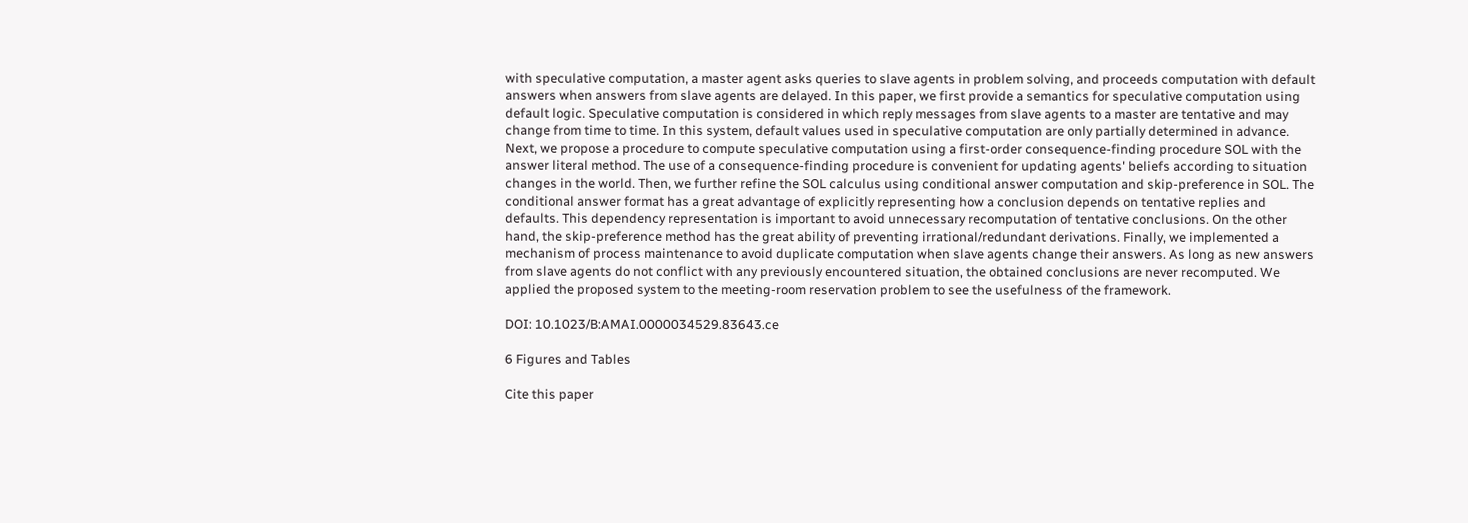with speculative computation, a master agent asks queries to slave agents in problem solving, and proceeds computation with default answers when answers from slave agents are delayed. In this paper, we first provide a semantics for speculative computation using default logic. Speculative computation is considered in which reply messages from slave agents to a master are tentative and may change from time to time. In this system, default values used in speculative computation are only partially determined in advance. Next, we propose a procedure to compute speculative computation using a first-order consequence-finding procedure SOL with the answer literal method. The use of a consequence-finding procedure is convenient for updating agents' beliefs according to situation changes in the world. Then, we further refine the SOL calculus using conditional answer computation and skip-preference in SOL. The conditional answer format has a great advantage of explicitly representing how a conclusion depends on tentative replies and defaults. This dependency representation is important to avoid unnecessary recomputation of tentative conclusions. On the other hand, the skip-preference method has the great ability of preventing irrational/redundant derivations. Finally, we implemented a mechanism of process maintenance to avoid duplicate computation when slave agents change their answers. As long as new answers from slave agents do not conflict with any previously encountered situation, the obtained conclusions are never recomputed. We applied the proposed system to the meeting-room reservation problem to see the usefulness of the framework.

DOI: 10.1023/B:AMAI.0000034529.83643.ce

6 Figures and Tables

Cite this paper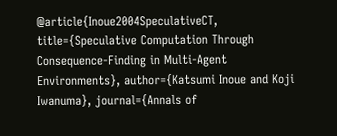@article{Inoue2004SpeculativeCT, title={Speculative Computation Through Consequence-Finding in Multi-Agent Environments}, author={Katsumi Inoue and Koji Iwanuma}, journal={Annals of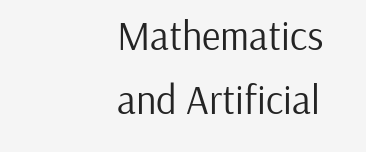Mathematics and Artificial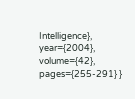Intelligence}, year={2004}, volume={42}, pages={255-291} }